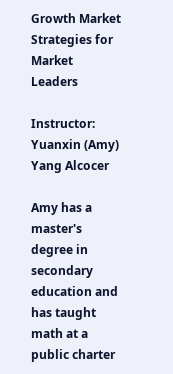Growth Market Strategies for Market Leaders

Instructor: Yuanxin (Amy) Yang Alcocer

Amy has a master's degree in secondary education and has taught math at a public charter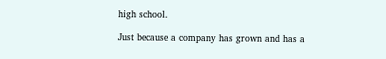high school.

Just because a company has grown and has a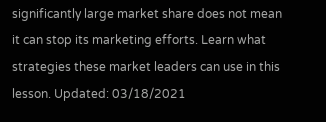significantly large market share does not mean it can stop its marketing efforts. Learn what strategies these market leaders can use in this lesson. Updated: 03/18/2021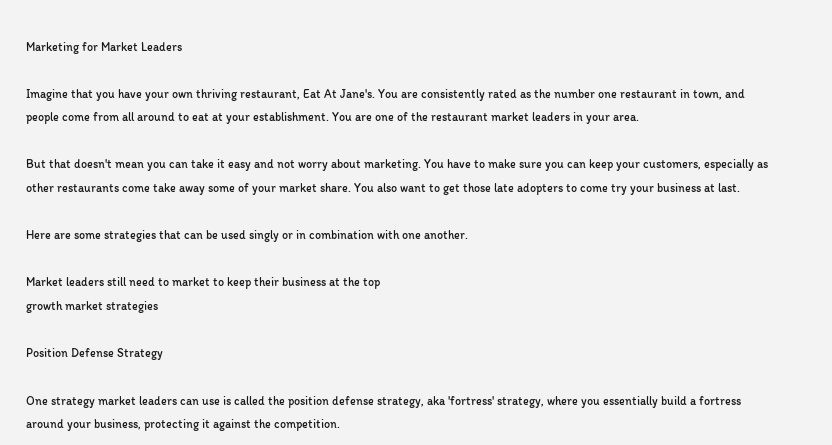Marketing for Market Leaders

Imagine that you have your own thriving restaurant, Eat At Jane's. You are consistently rated as the number one restaurant in town, and people come from all around to eat at your establishment. You are one of the restaurant market leaders in your area.

But that doesn't mean you can take it easy and not worry about marketing. You have to make sure you can keep your customers, especially as other restaurants come take away some of your market share. You also want to get those late adopters to come try your business at last.

Here are some strategies that can be used singly or in combination with one another.

Market leaders still need to market to keep their business at the top
growth market strategies

Position Defense Strategy

One strategy market leaders can use is called the position defense strategy, aka 'fortress' strategy, where you essentially build a fortress around your business, protecting it against the competition.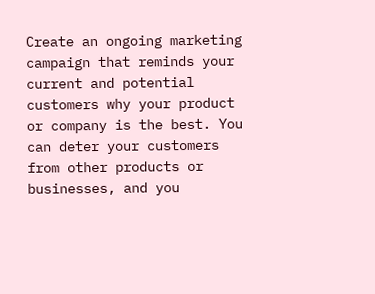Create an ongoing marketing campaign that reminds your current and potential customers why your product or company is the best. You can deter your customers from other products or businesses, and you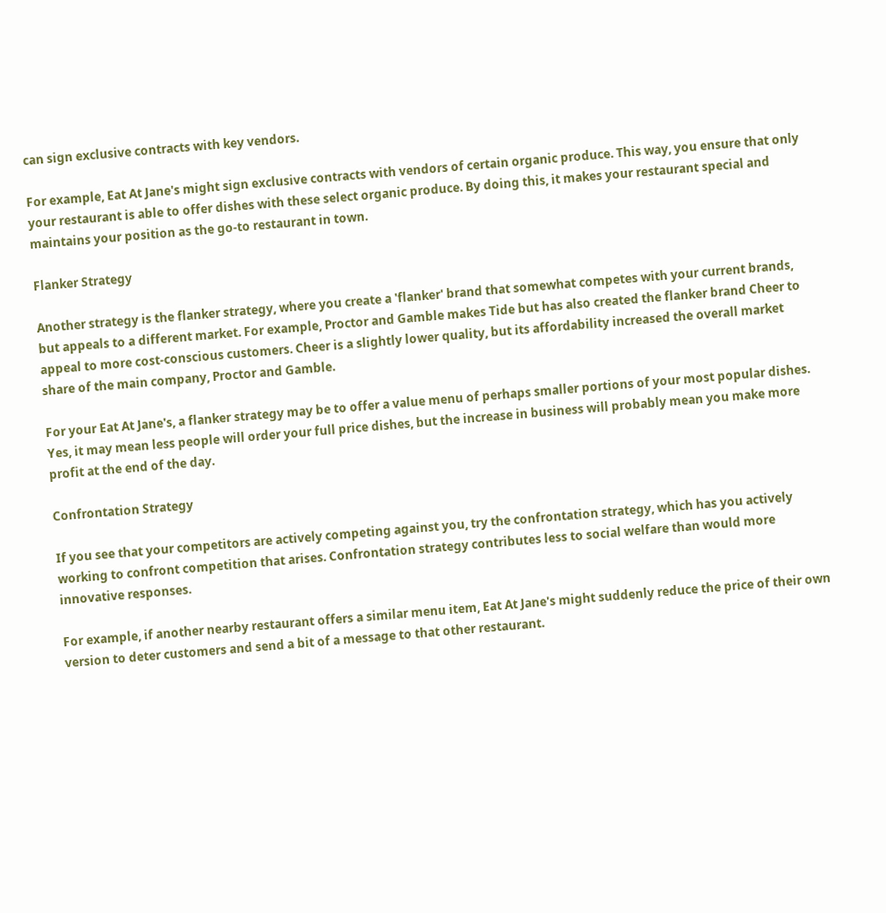can sign exclusive contracts with key vendors.

For example, Eat At Jane's might sign exclusive contracts with vendors of certain organic produce. This way, you ensure that only your restaurant is able to offer dishes with these select organic produce. By doing this, it makes your restaurant special and maintains your position as the go-to restaurant in town.

Flanker Strategy

Another strategy is the flanker strategy, where you create a 'flanker' brand that somewhat competes with your current brands, but appeals to a different market. For example, Proctor and Gamble makes Tide but has also created the flanker brand Cheer to appeal to more cost-conscious customers. Cheer is a slightly lower quality, but its affordability increased the overall market share of the main company, Proctor and Gamble.

For your Eat At Jane's, a flanker strategy may be to offer a value menu of perhaps smaller portions of your most popular dishes. Yes, it may mean less people will order your full price dishes, but the increase in business will probably mean you make more profit at the end of the day.

Confrontation Strategy

If you see that your competitors are actively competing against you, try the confrontation strategy, which has you actively working to confront competition that arises. Confrontation strategy contributes less to social welfare than would more innovative responses.

For example, if another nearby restaurant offers a similar menu item, Eat At Jane's might suddenly reduce the price of their own version to deter customers and send a bit of a message to that other restaurant.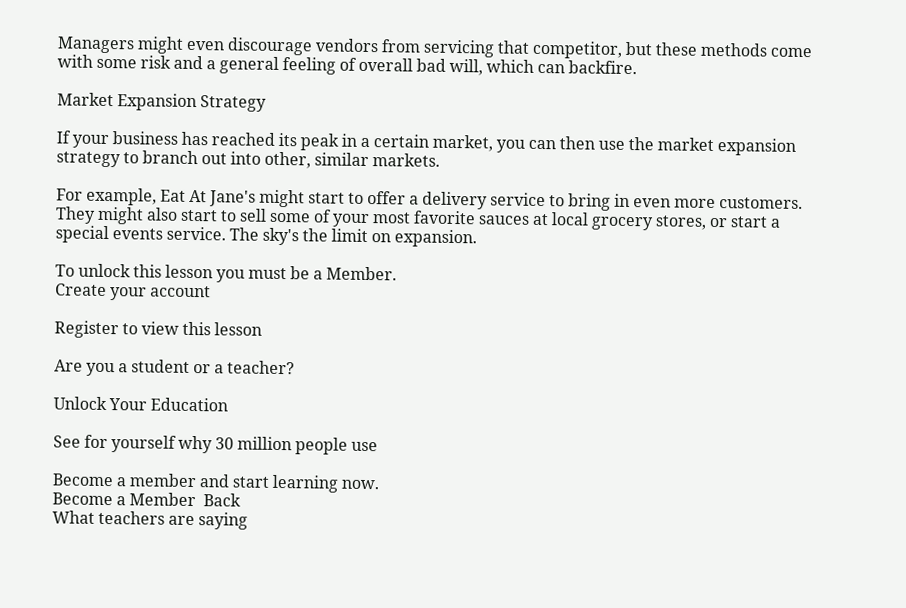Managers might even discourage vendors from servicing that competitor, but these methods come with some risk and a general feeling of overall bad will, which can backfire.

Market Expansion Strategy

If your business has reached its peak in a certain market, you can then use the market expansion strategy to branch out into other, similar markets.

For example, Eat At Jane's might start to offer a delivery service to bring in even more customers. They might also start to sell some of your most favorite sauces at local grocery stores, or start a special events service. The sky's the limit on expansion.

To unlock this lesson you must be a Member.
Create your account

Register to view this lesson

Are you a student or a teacher?

Unlock Your Education

See for yourself why 30 million people use

Become a member and start learning now.
Become a Member  Back
What teachers are saying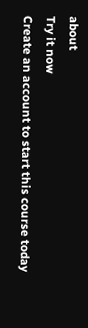about
Try it now
Create an account to start this course today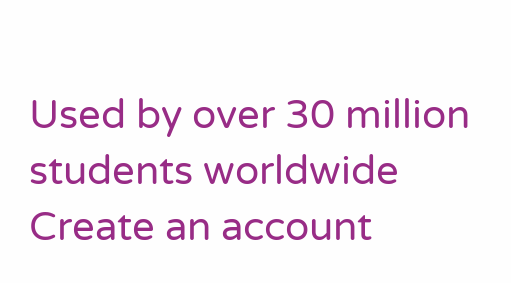Used by over 30 million students worldwide
Create an account